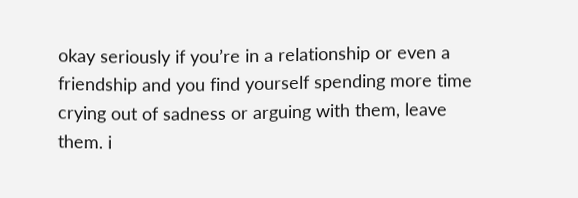okay seriously if you’re in a relationship or even a friendship and you find yourself spending more time crying out of sadness or arguing with them, leave them. i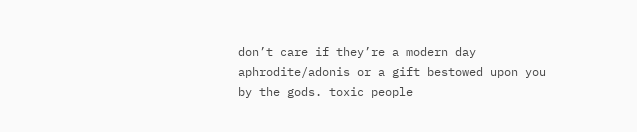don’t care if they’re a modern day aphrodite/adonis or a gift bestowed upon you by the gods. toxic people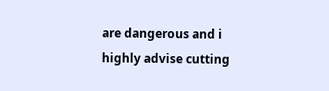are dangerous and i highly advise cutting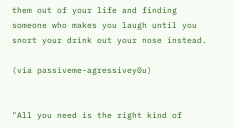them out of your life and finding someone who makes you laugh until you snort your drink out your nose instead.

(via passiveme-agressivey0u)


"All you need is the right kind of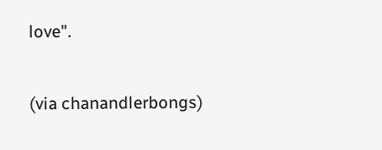love".

(via chanandlerbongs)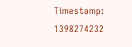Timestamp: 1398274232